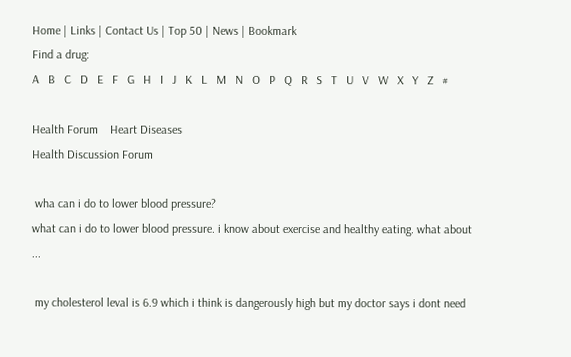Home | Links | Contact Us | Top 50 | News | Bookmark
Find a drug:
A   B   C   D   E   F   G   H   I   J   K   L   M   N   O   P   Q   R   S   T   U   V   W   X   Y   Z   #

Health Forum    Heart Diseases
Health Discussion Forum

 wha can i do to lower blood pressure?
what can i do to lower blood pressure. i know about exercise and healthy eating. what about ...

 my cholesterol leval is 6.9 which i think is dangerously high but my doctor says i dont need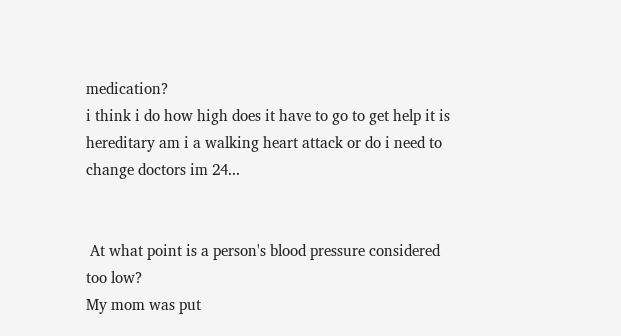medication?
i think i do how high does it have to go to get help it is hereditary am i a walking heart attack or do i need to change doctors im 24...


 At what point is a person's blood pressure considered too low?
My mom was put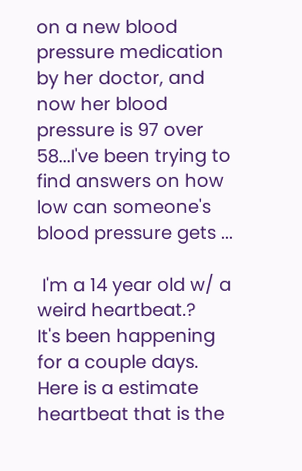on a new blood pressure medication by her doctor, and now her blood pressure is 97 over 58...I've been trying to find answers on how low can someone's blood pressure gets ...

 I'm a 14 year old w/ a weird heartbeat.?
It's been happening for a couple days. Here is a estimate heartbeat that is the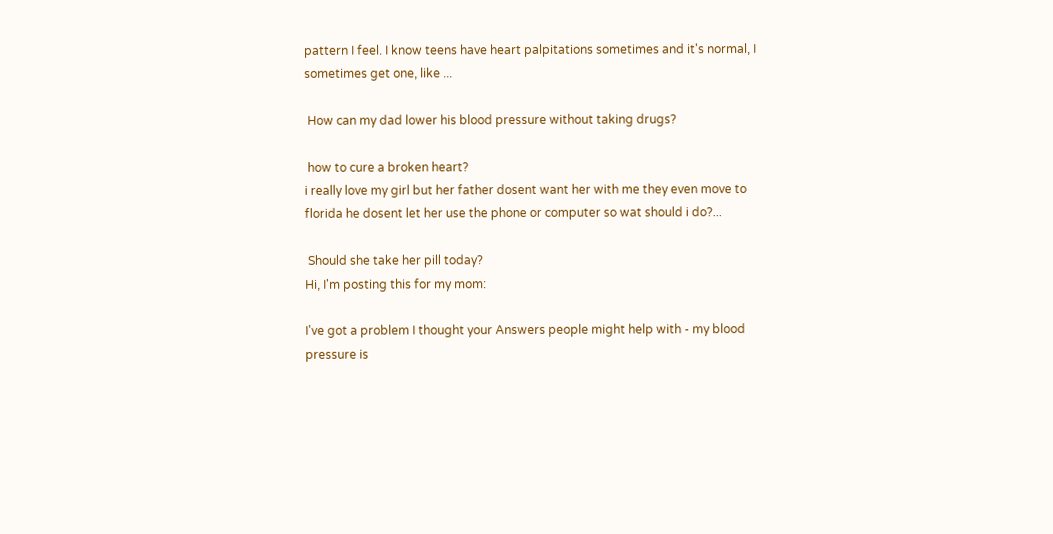pattern I feel. I know teens have heart palpitations sometimes and it's normal, I sometimes get one, like ...

 How can my dad lower his blood pressure without taking drugs?

 how to cure a broken heart?
i really love my girl but her father dosent want her with me they even move to florida he dosent let her use the phone or computer so wat should i do?...

 Should she take her pill today?
Hi, I'm posting this for my mom:

I've got a problem I thought your Answers people might help with - my blood pressure is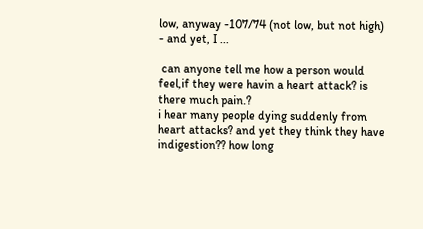low, anyway -107/74 (not low, but not high) - and yet, I ...

 can anyone tell me how a person would feel,if they were havin a heart attack? is there much pain.?
i hear many people dying suddenly from heart attacks? and yet they think they have indigestion?? how long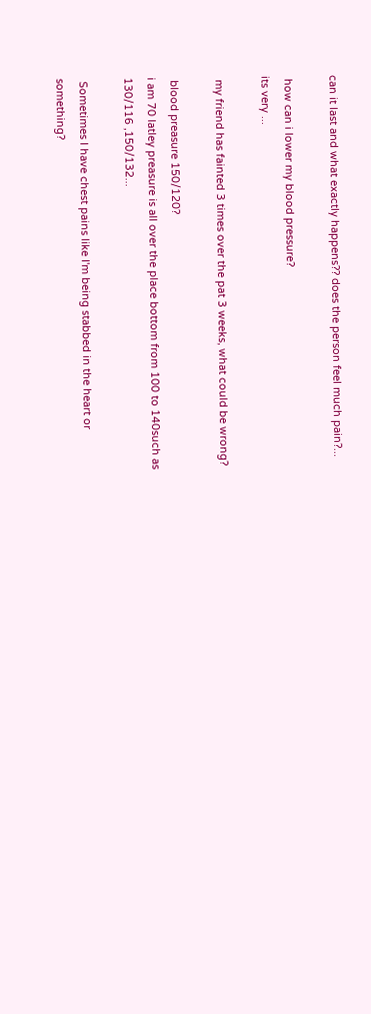can it last and what exactly happens?? does the person feel much pain?...

 how can i lower my blood pressure?
its very ...

 my friend has fainted 3 times over the pat 3 weeks, what could be wrong?

 blood preasure 150/120?
i am 70 latley preasure is all over the place bottom from 100 to 140such as 130/116 ,150/132...

 Sometimes I have chest pains like I'm being stabbed in the heart or something?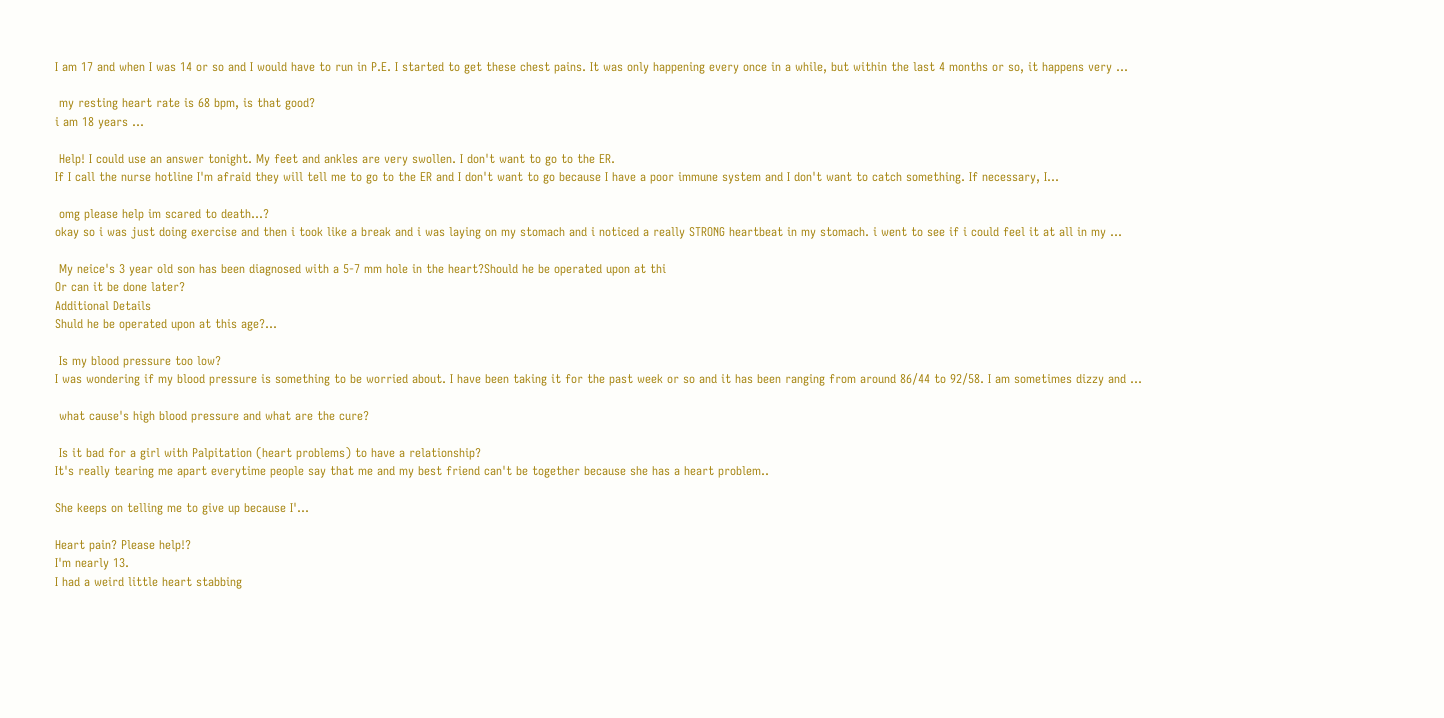I am 17 and when I was 14 or so and I would have to run in P.E. I started to get these chest pains. It was only happening every once in a while, but within the last 4 months or so, it happens very ...

 my resting heart rate is 68 bpm, is that good?
i am 18 years ...

 Help! I could use an answer tonight. My feet and ankles are very swollen. I don't want to go to the ER.
If I call the nurse hotline I'm afraid they will tell me to go to the ER and I don't want to go because I have a poor immune system and I don't want to catch something. If necessary, I...

 omg please help im scared to death...?
okay so i was just doing exercise and then i took like a break and i was laying on my stomach and i noticed a really STRONG heartbeat in my stomach. i went to see if i could feel it at all in my ...

 My neice's 3 year old son has been diagnosed with a 5-7 mm hole in the heart?Should he be operated upon at thi
Or can it be done later?
Additional Details
Shuld he be operated upon at this age?...

 Is my blood pressure too low?
I was wondering if my blood pressure is something to be worried about. I have been taking it for the past week or so and it has been ranging from around 86/44 to 92/58. I am sometimes dizzy and ...

 what cause's high blood pressure and what are the cure?

 Is it bad for a girl with Palpitation (heart problems) to have a relationship?
It's really tearing me apart everytime people say that me and my best friend can't be together because she has a heart problem..

She keeps on telling me to give up because I'...

Heart pain? Please help!?
I'm nearly 13.
I had a weird little heart stabbing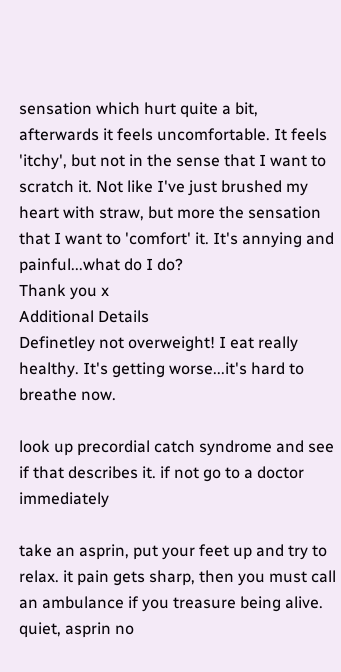sensation which hurt quite a bit, afterwards it feels uncomfortable. It feels 'itchy', but not in the sense that I want to scratch it. Not like I've just brushed my heart with straw, but more the sensation that I want to 'comfort' it. It's annying and painful...what do I do?
Thank you x
Additional Details
Definetley not overweight! I eat really healthy. It's getting worse...it's hard to breathe now.

look up precordial catch syndrome and see if that describes it. if not go to a doctor immediately

take an asprin, put your feet up and try to relax. it pain gets sharp, then you must call an ambulance if you treasure being alive. quiet, asprin no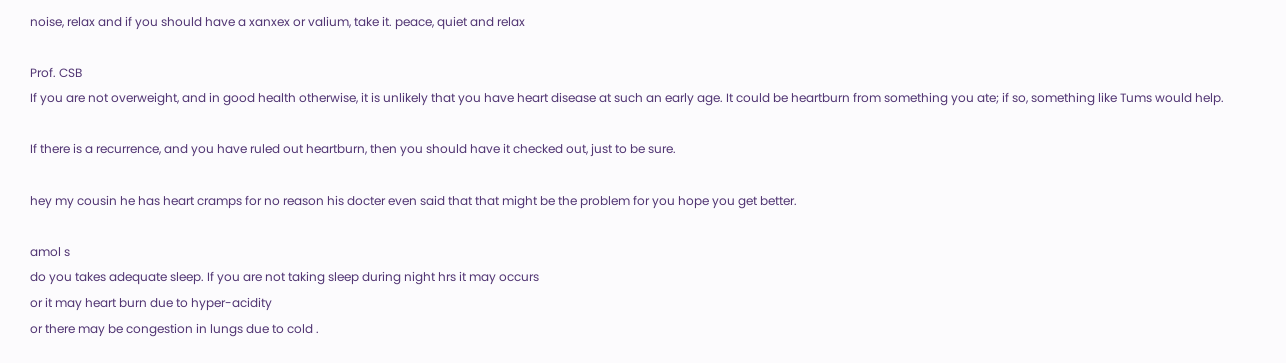noise, relax and if you should have a xanxex or valium, take it. peace, quiet and relax

Prof. CSB
If you are not overweight, and in good health otherwise, it is unlikely that you have heart disease at such an early age. It could be heartburn from something you ate; if so, something like Tums would help.

If there is a recurrence, and you have ruled out heartburn, then you should have it checked out, just to be sure.

hey my cousin he has heart cramps for no reason his docter even said that that might be the problem for you hope you get better.

amol s
do you takes adequate sleep. If you are not taking sleep during night hrs it may occurs
or it may heart burn due to hyper-acidity
or there may be congestion in lungs due to cold .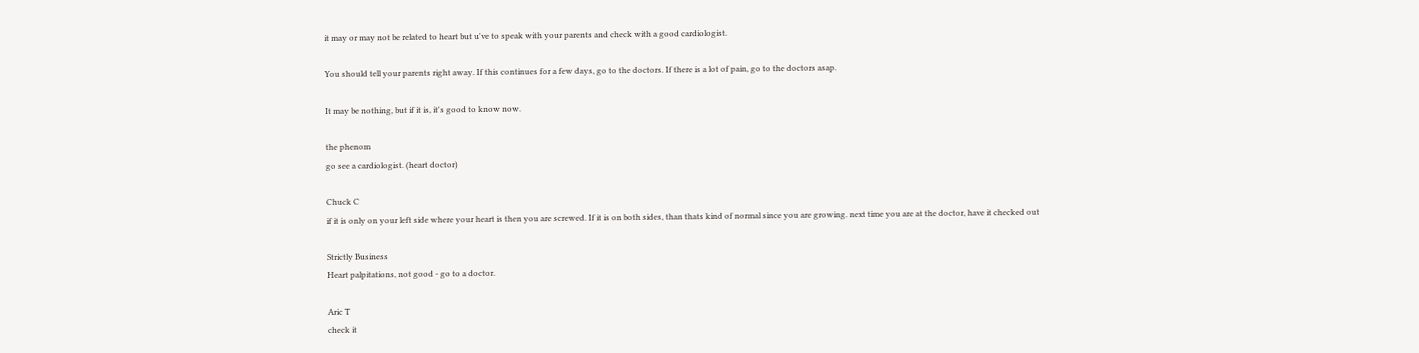it may or may not be related to heart but u've to speak with your parents and check with a good cardiologist.

You should tell your parents right away. If this continues for a few days, go to the doctors. If there is a lot of pain, go to the doctors asap.

It may be nothing, but if it is, it's good to know now.

the phenom
go see a cardiologist. (heart doctor)

Chuck C
if it is only on your left side where your heart is then you are screwed. If it is on both sides, than thats kind of normal since you are growing. next time you are at the doctor, have it checked out

Strictly Business
Heart palpitations, not good - go to a doctor.

Aric T
check it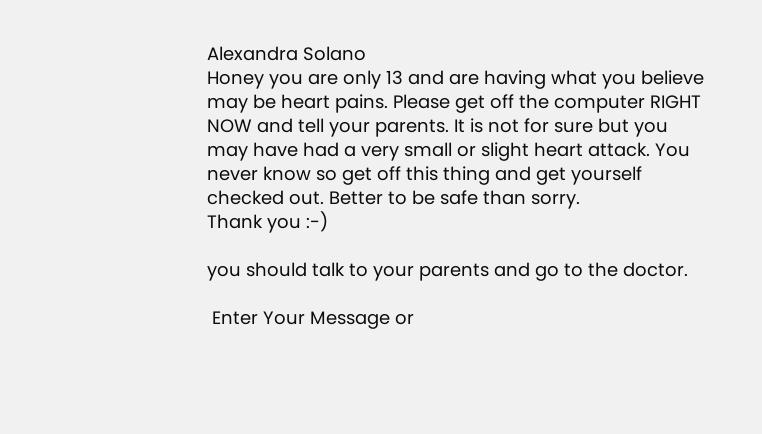Alexandra Solano
Honey you are only 13 and are having what you believe may be heart pains. Please get off the computer RIGHT NOW and tell your parents. It is not for sure but you may have had a very small or slight heart attack. You never know so get off this thing and get yourself checked out. Better to be safe than sorry.
Thank you :-)

you should talk to your parents and go to the doctor.

 Enter Your Message or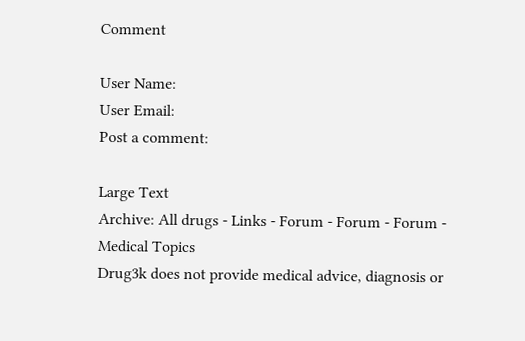Comment

User Name:
User Email:
Post a comment:

Large Text
Archive: All drugs - Links - Forum - Forum - Forum - Medical Topics
Drug3k does not provide medical advice, diagnosis or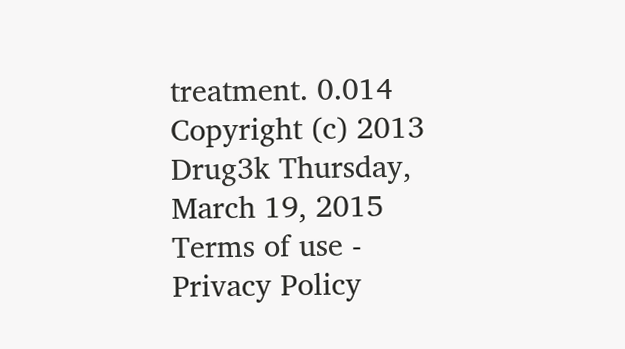treatment. 0.014
Copyright (c) 2013 Drug3k Thursday, March 19, 2015
Terms of use - Privacy Policy